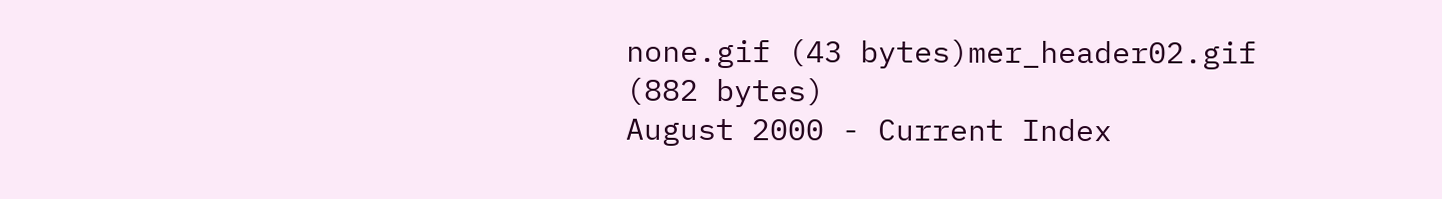none.gif (43 bytes)mer_header02.gif (882 bytes)
August 2000 - Current Index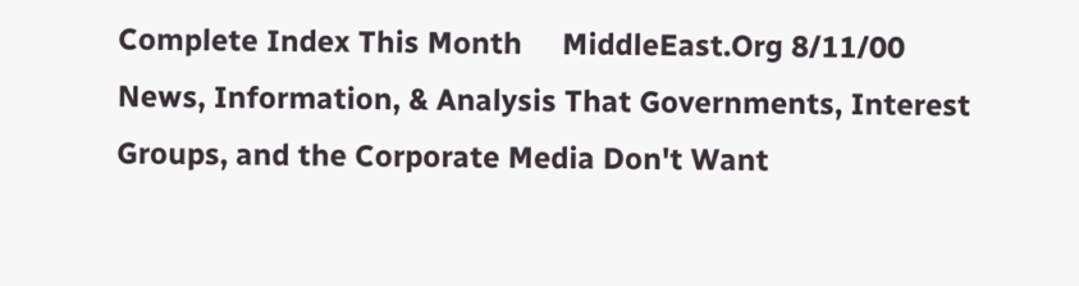Complete Index This Month     MiddleEast.Org 8/11/00
News, Information, & Analysis That Governments, Interest Groups, and the Corporate Media Don't Want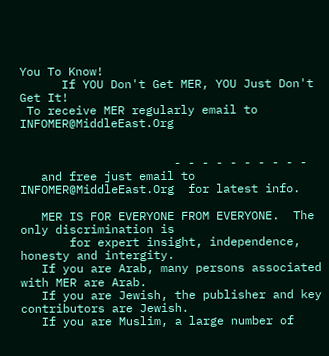You To Know!
      If YOU Don't Get MER, YOU Just Don't Get It!
 To receive MER regularly email to INFOMER@MiddleEast.Org


                      - - - - - - - - - -
   and free just email to  INFOMER@MiddleEast.Org  for latest info.

   MER IS FOR EVERYONE FROM EVERYONE.  The only discrimination is
       for expert insight, independence, honesty and intergity.
   If you are Arab, many persons associated with MER are Arab.
   If you are Jewish, the publisher and key contributors are Jewish.
   If you are Muslim, a large number of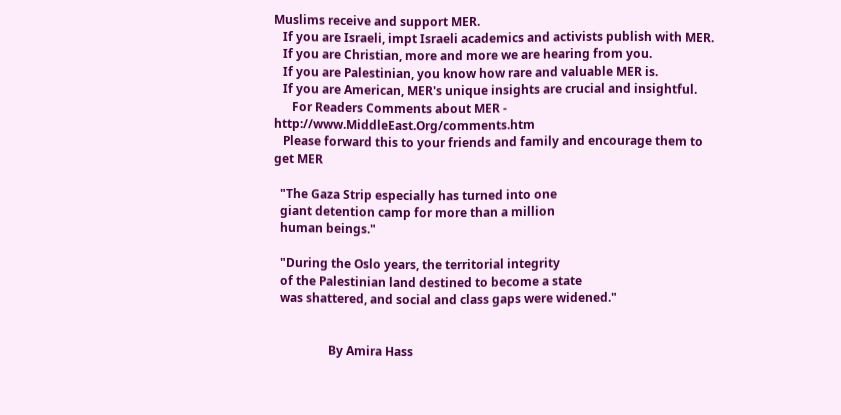Muslims receive and support MER.
   If you are Israeli, impt Israeli academics and activists publish with MER.
   If you are Christian, more and more we are hearing from you.
   If you are Palestinian, you know how rare and valuable MER is.
   If you are American, MER's unique insights are crucial and insightful.
      For Readers Comments about MER - http://www.MiddleEast.Org/comments.htm
   Please forward this to your friends and family and encourage them to get MER

  "The Gaza Strip especially has turned into one
  giant detention camp for more than a million
  human beings."

  "During the Oslo years, the territorial integrity
  of the Palestinian land destined to become a state
  was shattered, and social and class gaps were widened."


                  By Amira Hass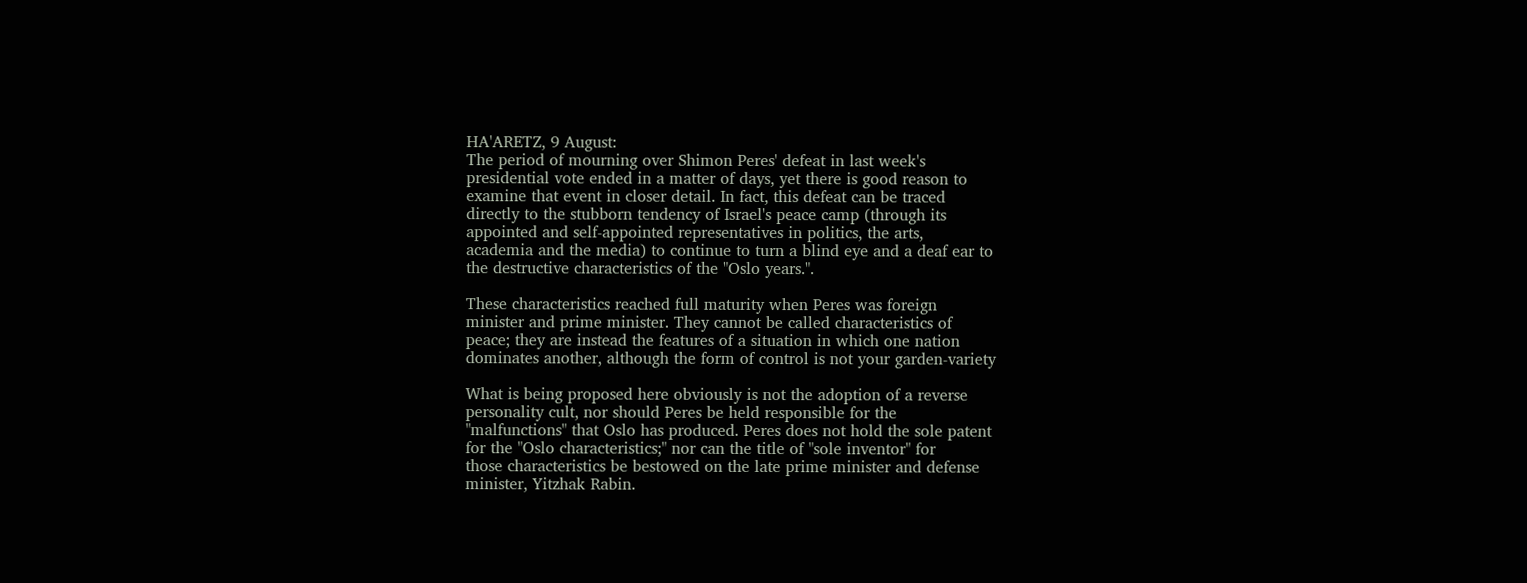HA'ARETZ, 9 August:
The period of mourning over Shimon Peres' defeat in last week's
presidential vote ended in a matter of days, yet there is good reason to
examine that event in closer detail. In fact, this defeat can be traced
directly to the stubborn tendency of Israel's peace camp (through its
appointed and self-appointed representatives in politics, the arts,
academia and the media) to continue to turn a blind eye and a deaf ear to
the destructive characteristics of the "Oslo years.".

These characteristics reached full maturity when Peres was foreign
minister and prime minister. They cannot be called characteristics of
peace; they are instead the features of a situation in which one nation
dominates another, although the form of control is not your garden-variety

What is being proposed here obviously is not the adoption of a reverse
personality cult, nor should Peres be held responsible for the
"malfunctions" that Oslo has produced. Peres does not hold the sole patent
for the "Oslo characteristics;" nor can the title of "sole inventor" for
those characteristics be bestowed on the late prime minister and defense
minister, Yitzhak Rabin.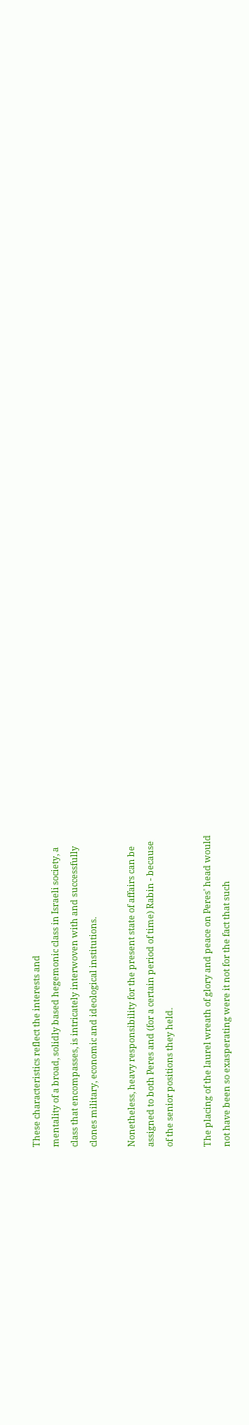These characteristics reflect the interests and
mentality of a broad, solidly based hegemonic class in Israeli society, a
class that encompasses, is intricately interwoven with and successfully
clones military, economic and ideological institutions.

Nonetheless, heavy responsibility for the present state of affairs can be
assigned to both Peres and (for a certain period of time) Rabin - because
of the senior positions they held.

The placing of the laurel wreath of glory and peace on Peres' head would
not have been so exasperating were it not for the fact that such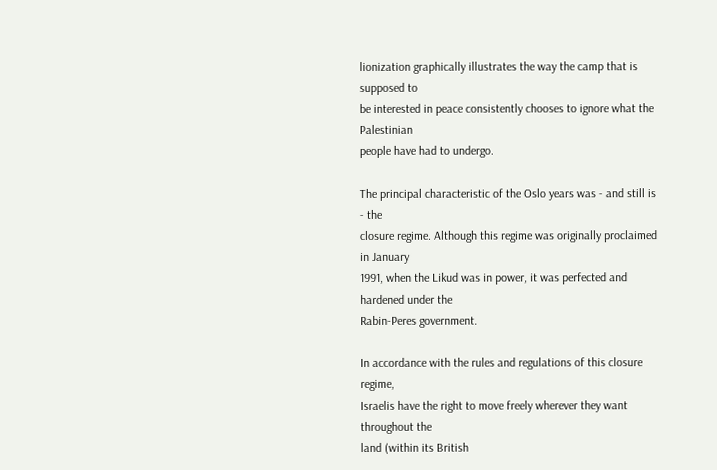lionization graphically illustrates the way the camp that is supposed to
be interested in peace consistently chooses to ignore what the Palestinian
people have had to undergo.

The principal characteristic of the Oslo years was - and still is - the
closure regime. Although this regime was originally proclaimed in January
1991, when the Likud was in power, it was perfected and hardened under the
Rabin-Peres government.

In accordance with the rules and regulations of this closure regime,
Israelis have the right to move freely wherever they want throughout the
land (within its British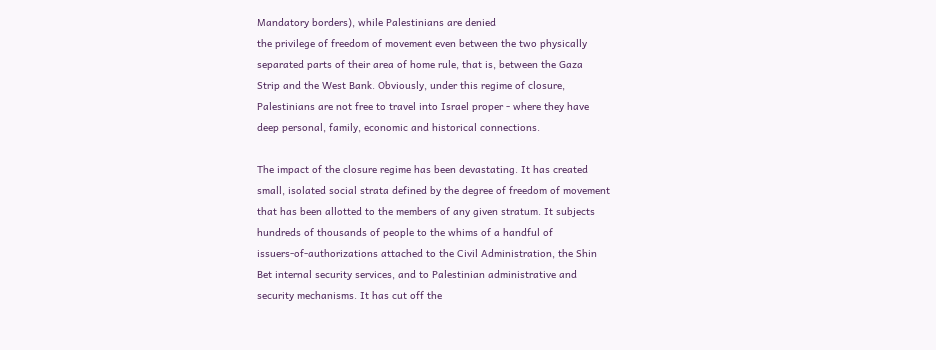Mandatory borders), while Palestinians are denied
the privilege of freedom of movement even between the two physically
separated parts of their area of home rule, that is, between the Gaza
Strip and the West Bank. Obviously, under this regime of closure,
Palestinians are not free to travel into Israel proper - where they have
deep personal, family, economic and historical connections.

The impact of the closure regime has been devastating. It has created
small, isolated social strata defined by the degree of freedom of movement
that has been allotted to the members of any given stratum. It subjects
hundreds of thousands of people to the whims of a handful of
issuers-of-authorizations attached to the Civil Administration, the Shin
Bet internal security services, and to Palestinian administrative and
security mechanisms. It has cut off the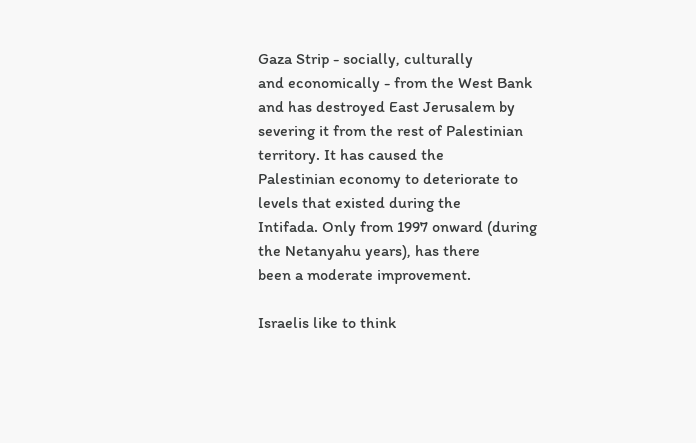Gaza Strip - socially, culturally
and economically - from the West Bank and has destroyed East Jerusalem by
severing it from the rest of Palestinian territory. It has caused the
Palestinian economy to deteriorate to levels that existed during the
Intifada. Only from 1997 onward (during the Netanyahu years), has there
been a moderate improvement.

Israelis like to think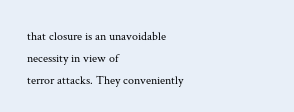that closure is an unavoidable necessity in view of
terror attacks. They conveniently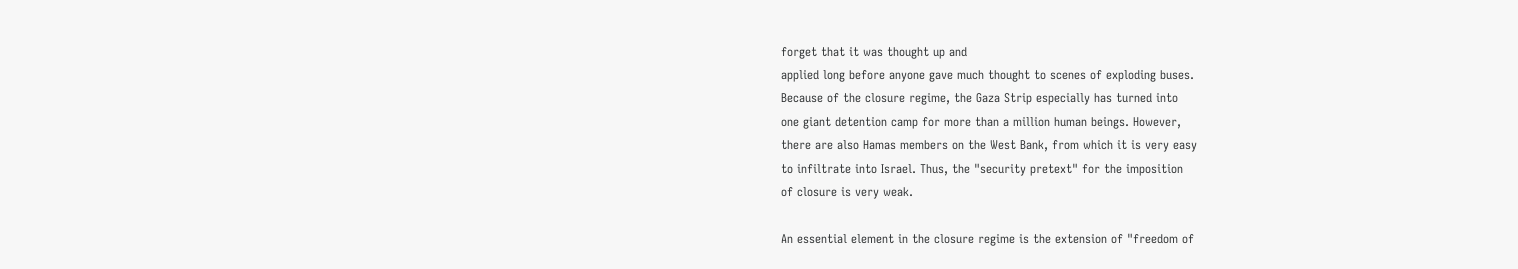forget that it was thought up and
applied long before anyone gave much thought to scenes of exploding buses.
Because of the closure regime, the Gaza Strip especially has turned into
one giant detention camp for more than a million human beings. However,
there are also Hamas members on the West Bank, from which it is very easy
to infiltrate into Israel. Thus, the "security pretext" for the imposition
of closure is very weak.

An essential element in the closure regime is the extension of "freedom of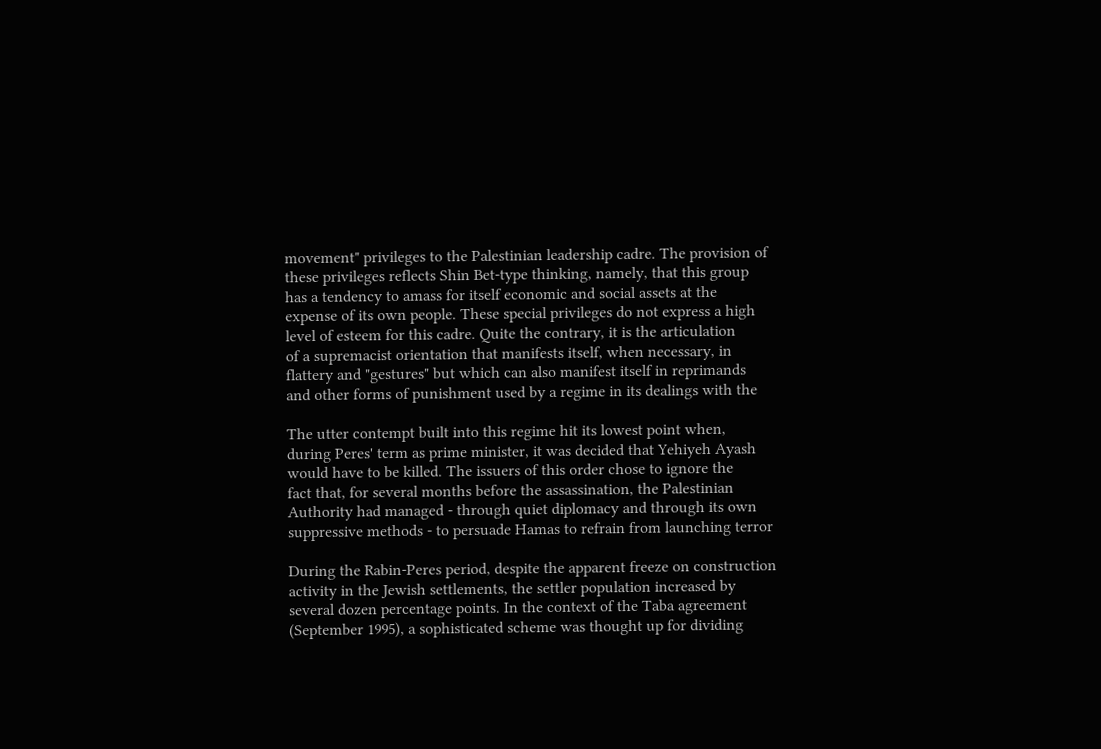movement" privileges to the Palestinian leadership cadre. The provision of
these privileges reflects Shin Bet-type thinking, namely, that this group
has a tendency to amass for itself economic and social assets at the
expense of its own people. These special privileges do not express a high
level of esteem for this cadre. Quite the contrary, it is the articulation
of a supremacist orientation that manifests itself, when necessary, in
flattery and "gestures" but which can also manifest itself in reprimands
and other forms of punishment used by a regime in its dealings with the

The utter contempt built into this regime hit its lowest point when,
during Peres' term as prime minister, it was decided that Yehiyeh Ayash
would have to be killed. The issuers of this order chose to ignore the
fact that, for several months before the assassination, the Palestinian
Authority had managed - through quiet diplomacy and through its own
suppressive methods - to persuade Hamas to refrain from launching terror

During the Rabin-Peres period, despite the apparent freeze on construction
activity in the Jewish settlements, the settler population increased by
several dozen percentage points. In the context of the Taba agreement
(September 1995), a sophisticated scheme was thought up for dividing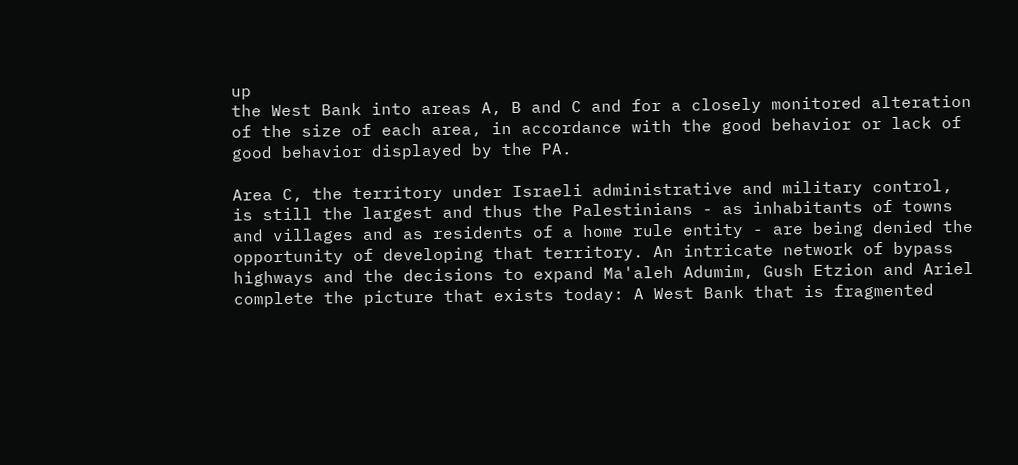up
the West Bank into areas A, B and C and for a closely monitored alteration
of the size of each area, in accordance with the good behavior or lack of
good behavior displayed by the PA.

Area C, the territory under Israeli administrative and military control,
is still the largest and thus the Palestinians - as inhabitants of towns
and villages and as residents of a home rule entity - are being denied the
opportunity of developing that territory. An intricate network of bypass
highways and the decisions to expand Ma'aleh Adumim, Gush Etzion and Ariel
complete the picture that exists today: A West Bank that is fragmented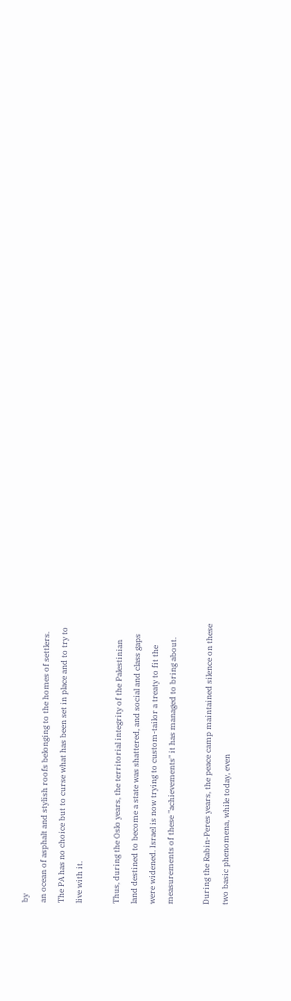by
an ocean of asphalt and stylish roofs belonging to the homes of settlers.
The PA has no choice but to curse what has been set in place and to try to
live with it.

Thus, during the Oslo years, the territorial integrity of the Palestinian
land destined to become a state was shattered, and social and class gaps
were widened. Israel is now trying to custom-tailor a treaty to fit the
measurements of these "achievements" it has managed to bring about.

During the Rabin-Peres years, the peace camp maintained silence on these
two basic phenomena, while today, even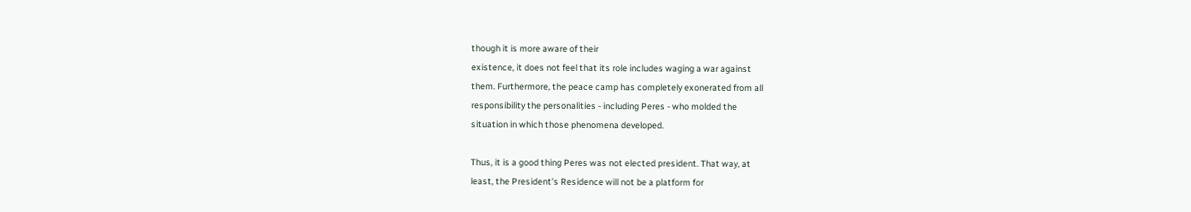though it is more aware of their
existence, it does not feel that its role includes waging a war against
them. Furthermore, the peace camp has completely exonerated from all
responsibility the personalities - including Peres - who molded the
situation in which those phenomena developed.

Thus, it is a good thing Peres was not elected president. That way, at
least, the President's Residence will not be a platform for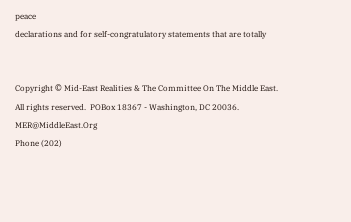peace
declarations and for self-congratulatory statements that are totally


Copyright © Mid-East Realities & The Committee On The Middle East.
All rights reserved.  POBox 18367 - Washington, DC 20036.    MER@MiddleEast.Org
Phone (202)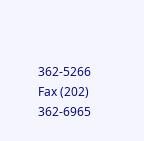362-5266           Fax (202) 362-6965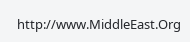http://www.MiddleEast.Org